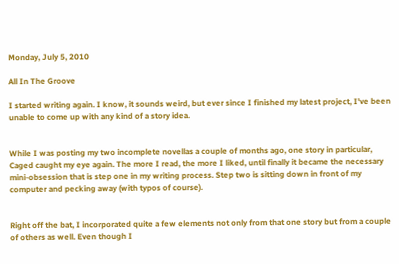Monday, July 5, 2010

All In The Groove

I started writing again. I know, it sounds weird, but ever since I finished my latest project, I've been unable to come up with any kind of a story idea.


While I was posting my two incomplete novellas a couple of months ago, one story in particular, Caged caught my eye again. The more I read, the more I liked, until finally it became the necessary mini-obsession that is step one in my writing process. Step two is sitting down in front of my computer and pecking away (with typos of course).


Right off the bat, I incorporated quite a few elements not only from that one story but from a couple of others as well. Even though I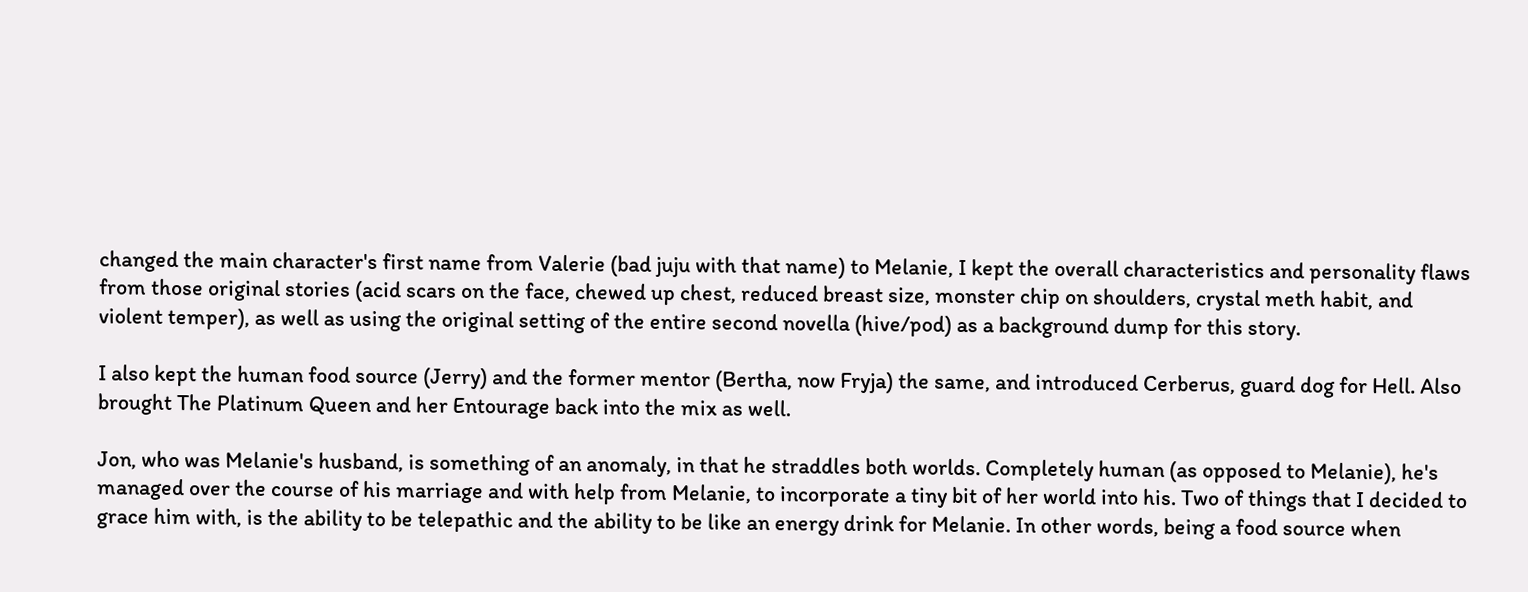changed the main character's first name from Valerie (bad juju with that name) to Melanie, I kept the overall characteristics and personality flaws from those original stories (acid scars on the face, chewed up chest, reduced breast size, monster chip on shoulders, crystal meth habit, and violent temper), as well as using the original setting of the entire second novella (hive/pod) as a background dump for this story.

I also kept the human food source (Jerry) and the former mentor (Bertha, now Fryja) the same, and introduced Cerberus, guard dog for Hell. Also brought The Platinum Queen and her Entourage back into the mix as well.

Jon, who was Melanie's husband, is something of an anomaly, in that he straddles both worlds. Completely human (as opposed to Melanie), he's managed over the course of his marriage and with help from Melanie, to incorporate a tiny bit of her world into his. Two of things that I decided to grace him with, is the ability to be telepathic and the ability to be like an energy drink for Melanie. In other words, being a food source when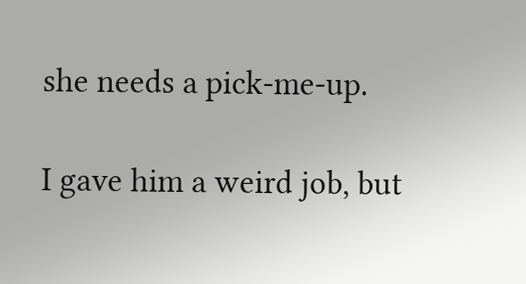she needs a pick-me-up.

I gave him a weird job, but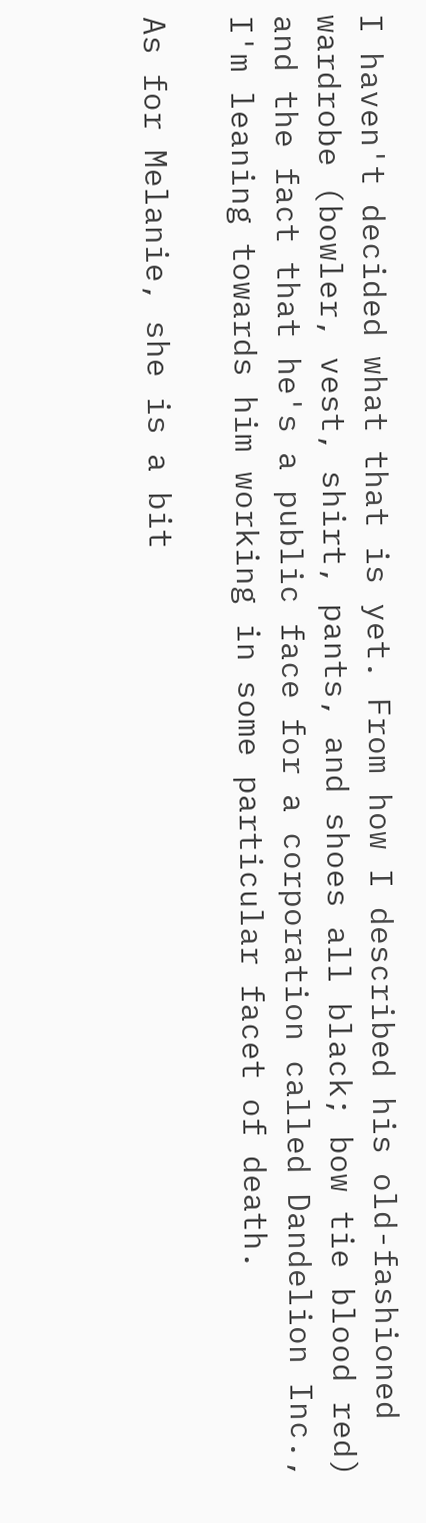I haven't decided what that is yet. From how I described his old-fashioned wardrobe (bowler, vest, shirt, pants, and shoes all black; bow tie blood red) and the fact that he's a public face for a corporation called Dandelion Inc., I'm leaning towards him working in some particular facet of death.

As for Melanie, she is a bit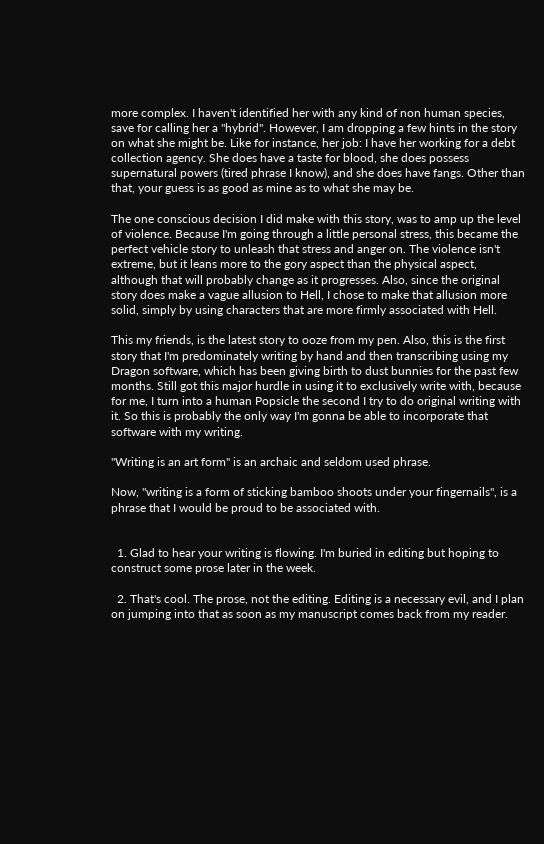more complex. I haven't identified her with any kind of non human species, save for calling her a "hybrid". However, I am dropping a few hints in the story on what she might be. Like for instance, her job: I have her working for a debt collection agency. She does have a taste for blood, she does possess supernatural powers (tired phrase I know), and she does have fangs. Other than that, your guess is as good as mine as to what she may be.

The one conscious decision I did make with this story, was to amp up the level of violence. Because I'm going through a little personal stress, this became the perfect vehicle story to unleash that stress and anger on. The violence isn't extreme, but it leans more to the gory aspect than the physical aspect, although that will probably change as it progresses. Also, since the original story does make a vague allusion to Hell, I chose to make that allusion more solid, simply by using characters that are more firmly associated with Hell.

This my friends, is the latest story to ooze from my pen. Also, this is the first story that I'm predominately writing by hand and then transcribing using my Dragon software, which has been giving birth to dust bunnies for the past few months. Still got this major hurdle in using it to exclusively write with, because for me, I turn into a human Popsicle the second I try to do original writing with it. So this is probably the only way I'm gonna be able to incorporate that software with my writing.

"Writing is an art form" is an archaic and seldom used phrase.

Now, "writing is a form of sticking bamboo shoots under your fingernails", is a phrase that I would be proud to be associated with.


  1. Glad to hear your writing is flowing. I'm buried in editing but hoping to construct some prose later in the week.

  2. That's cool. The prose, not the editing. Editing is a necessary evil, and I plan on jumping into that as soon as my manuscript comes back from my reader.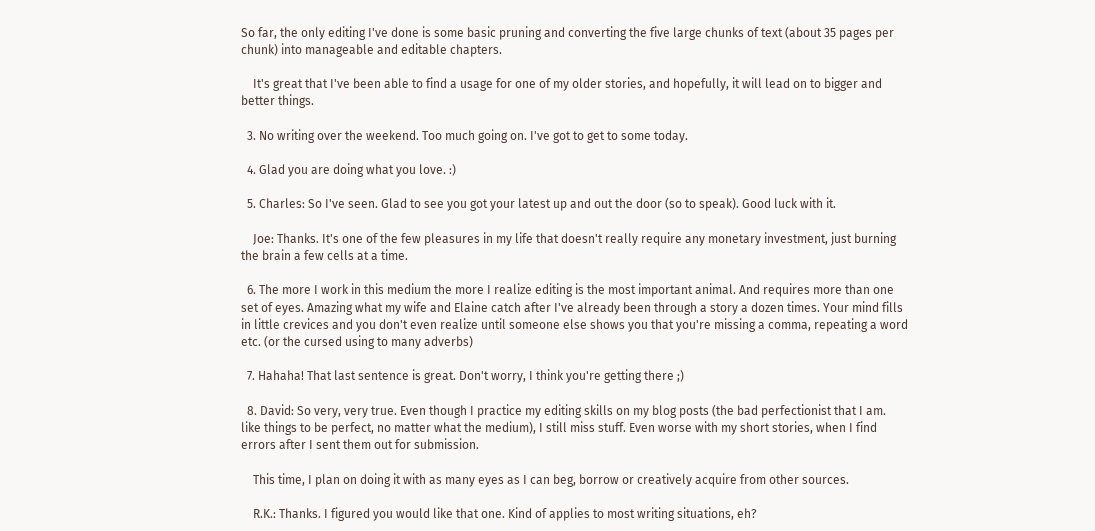So far, the only editing I've done is some basic pruning and converting the five large chunks of text (about 35 pages per chunk) into manageable and editable chapters.

    It's great that I've been able to find a usage for one of my older stories, and hopefully, it will lead on to bigger and better things.

  3. No writing over the weekend. Too much going on. I've got to get to some today.

  4. Glad you are doing what you love. :)

  5. Charles: So I've seen. Glad to see you got your latest up and out the door (so to speak). Good luck with it.

    Joe: Thanks. It's one of the few pleasures in my life that doesn't really require any monetary investment, just burning the brain a few cells at a time.

  6. The more I work in this medium the more I realize editing is the most important animal. And requires more than one set of eyes. Amazing what my wife and Elaine catch after I've already been through a story a dozen times. Your mind fills in little crevices and you don't even realize until someone else shows you that you're missing a comma, repeating a word etc. (or the cursed using to many adverbs)

  7. Hahaha! That last sentence is great. Don't worry, I think you're getting there ;)

  8. David: So very, very true. Even though I practice my editing skills on my blog posts (the bad perfectionist that I am. like things to be perfect, no matter what the medium), I still miss stuff. Even worse with my short stories, when I find errors after I sent them out for submission.

    This time, I plan on doing it with as many eyes as I can beg, borrow or creatively acquire from other sources.

    R.K.: Thanks. I figured you would like that one. Kind of applies to most writing situations, eh?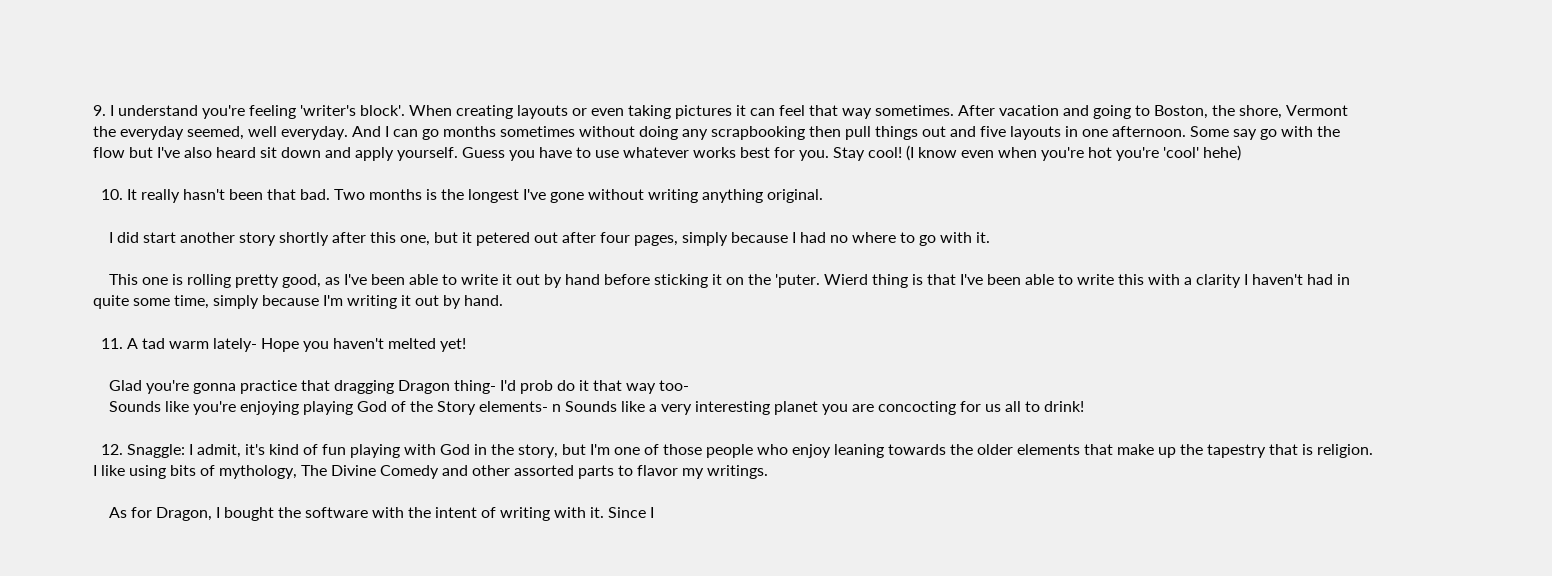9. I understand you're feeling 'writer's block'. When creating layouts or even taking pictures it can feel that way sometimes. After vacation and going to Boston, the shore, Vermont the everyday seemed, well everyday. And I can go months sometimes without doing any scrapbooking then pull things out and five layouts in one afternoon. Some say go with the flow but I've also heard sit down and apply yourself. Guess you have to use whatever works best for you. Stay cool! (I know even when you're hot you're 'cool' hehe)

  10. It really hasn't been that bad. Two months is the longest I've gone without writing anything original.

    I did start another story shortly after this one, but it petered out after four pages, simply because I had no where to go with it.

    This one is rolling pretty good, as I've been able to write it out by hand before sticking it on the 'puter. Wierd thing is that I've been able to write this with a clarity I haven't had in quite some time, simply because I'm writing it out by hand.

  11. A tad warm lately- Hope you haven't melted yet!

    Glad you're gonna practice that dragging Dragon thing- I'd prob do it that way too-
    Sounds like you're enjoying playing God of the Story elements- n Sounds like a very interesting planet you are concocting for us all to drink!

  12. Snaggle: I admit, it's kind of fun playing with God in the story, but I'm one of those people who enjoy leaning towards the older elements that make up the tapestry that is religion. I like using bits of mythology, The Divine Comedy and other assorted parts to flavor my writings.

    As for Dragon, I bought the software with the intent of writing with it. Since I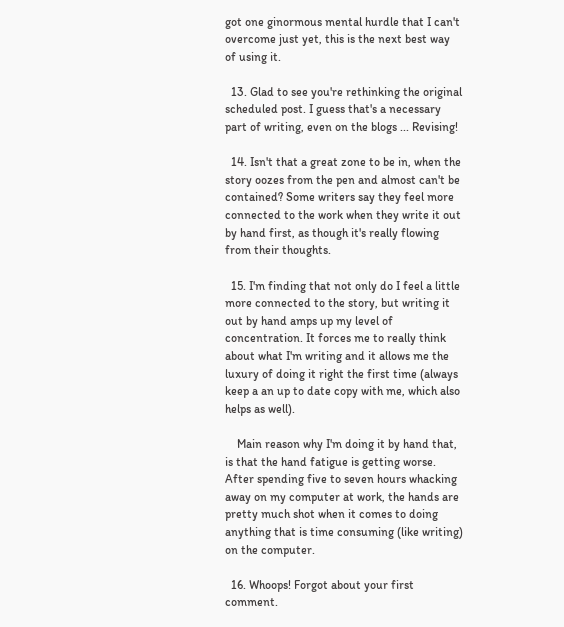got one ginormous mental hurdle that I can't overcome just yet, this is the next best way of using it.

  13. Glad to see you're rethinking the original scheduled post. I guess that's a necessary part of writing, even on the blogs ... Revising!

  14. Isn't that a great zone to be in, when the story oozes from the pen and almost can't be contained? Some writers say they feel more connected to the work when they write it out by hand first, as though it's really flowing from their thoughts.

  15. I'm finding that not only do I feel a little more connected to the story, but writing it out by hand amps up my level of concentration. It forces me to really think about what I'm writing and it allows me the luxury of doing it right the first time (always keep a an up to date copy with me, which also helps as well).

    Main reason why I'm doing it by hand that, is that the hand fatigue is getting worse. After spending five to seven hours whacking away on my computer at work, the hands are pretty much shot when it comes to doing anything that is time consuming (like writing) on the computer.

  16. Whoops! Forgot about your first comment.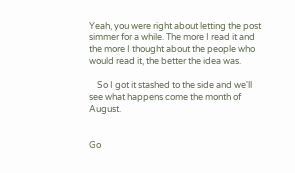Yeah, you were right about letting the post simmer for a while. The more I read it and the more I thought about the people who would read it, the better the idea was.

    So I got it stashed to the side and we'll see what happens come the month of August.


Go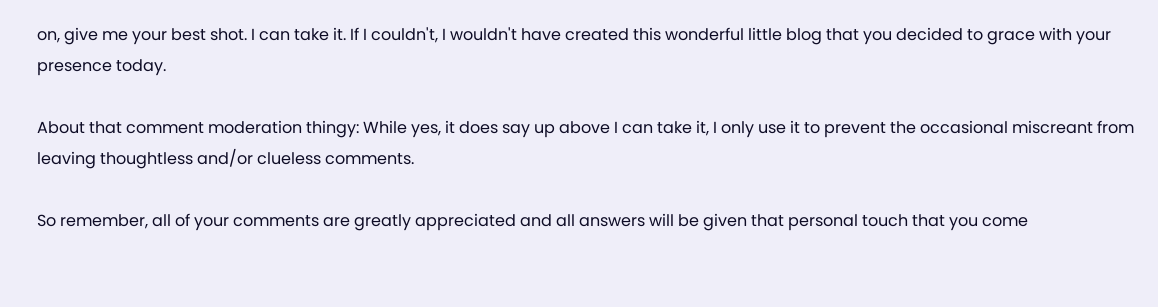on, give me your best shot. I can take it. If I couldn't, I wouldn't have created this wonderful little blog that you decided to grace with your presence today.

About that comment moderation thingy: While yes, it does say up above I can take it, I only use it to prevent the occasional miscreant from leaving thoughtless and/or clueless comments.

So remember, all of your comments are greatly appreciated and all answers will be given that personal touch that you come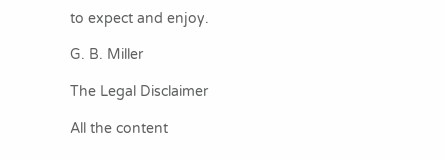to expect and enjoy.

G. B. Miller

The Legal Disclaimer

All the content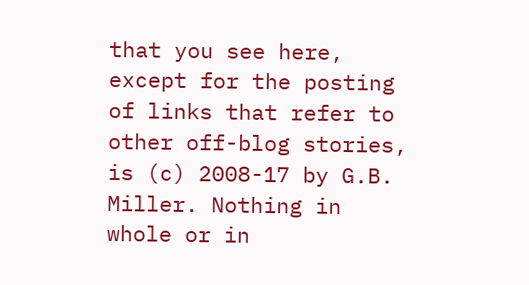that you see here, except for the posting of links that refer to other off-blog stories, is (c) 2008-17 by G.B. Miller. Nothing in whole or in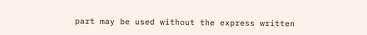part may be used without the express written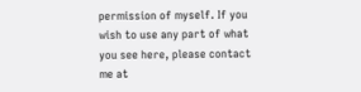permission of myself. If you wish to use any part of what you see here, please contact me at